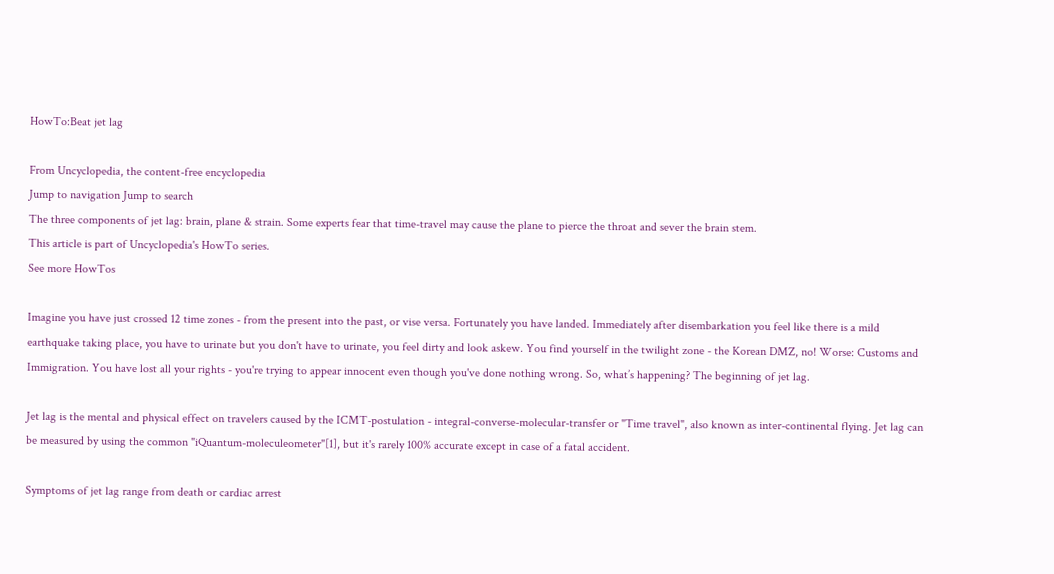HowTo:Beat jet lag

From Uncyclopedia, the content-free encyclopedia
Jump to navigation Jump to search
The three components of jet lag: brain, plane & strain. Some experts fear that time-travel may cause the plane to pierce the throat and sever the brain stem.
This article is part of Uncyclopedia's HowTo series.
See more HowTos

Imagine you have just crossed 12 time zones - from the present into the past, or vise versa. Fortunately you have landed. Immediately after disembarkation you feel like there is a mild earthquake taking place, you have to urinate but you don't have to urinate, you feel dirty and look askew. You find yourself in the twilight zone - the Korean DMZ, no! Worse: Customs and Immigration. You have lost all your rights - you're trying to appear innocent even though you've done nothing wrong. So, what’s happening? The beginning of jet lag.

Jet lag is the mental and physical effect on travelers caused by the ICMT-postulation - integral-converse-molecular-transfer or "Time travel", also known as inter-continental flying. Jet lag can be measured by using the common "iQuantum-moleculeometer"[1], but it's rarely 100% accurate except in case of a fatal accident.

Symptoms of jet lag range from death or cardiac arrest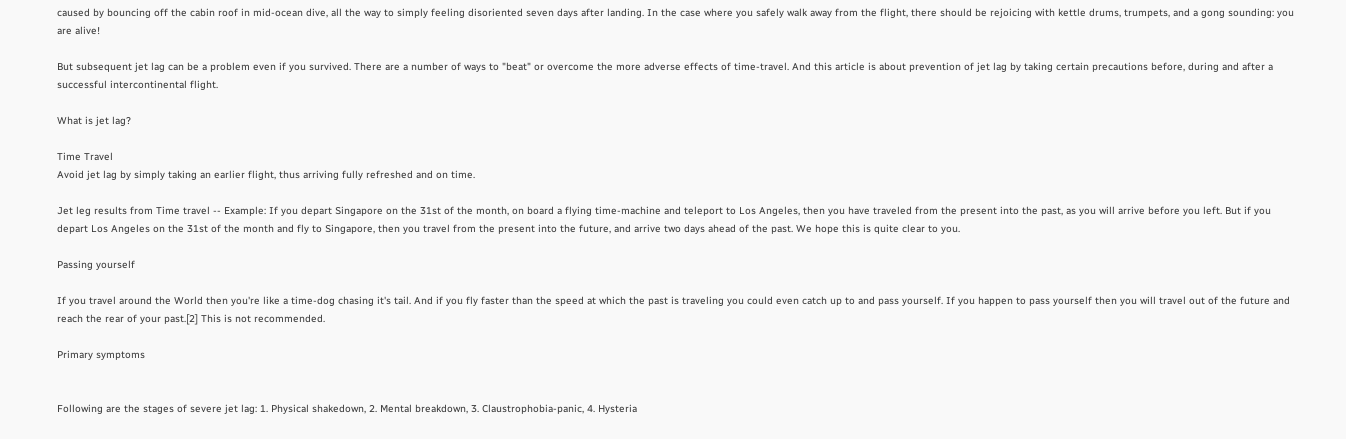caused by bouncing off the cabin roof in mid-ocean dive, all the way to simply feeling disoriented seven days after landing. In the case where you safely walk away from the flight, there should be rejoicing with kettle drums, trumpets, and a gong sounding: you are alive!

But subsequent jet lag can be a problem even if you survived. There are a number of ways to "beat" or overcome the more adverse effects of time-travel. And this article is about prevention of jet lag by taking certain precautions before, during and after a successful intercontinental flight.

What is jet lag?

Time Travel
Avoid jet lag by simply taking an earlier flight, thus arriving fully refreshed and on time.

Jet leg results from Time travel -- Example: If you depart Singapore on the 31st of the month, on board a flying time-machine and teleport to Los Angeles, then you have traveled from the present into the past, as you will arrive before you left. But if you depart Los Angeles on the 31st of the month and fly to Singapore, then you travel from the present into the future, and arrive two days ahead of the past. We hope this is quite clear to you.

Passing yourself

If you travel around the World then you're like a time-dog chasing it's tail. And if you fly faster than the speed at which the past is traveling you could even catch up to and pass yourself. If you happen to pass yourself then you will travel out of the future and reach the rear of your past.[2] This is not recommended.

Primary symptoms


Following are the stages of severe jet lag: 1. Physical shakedown, 2. Mental breakdown, 3. Claustrophobia-panic, 4. Hysteria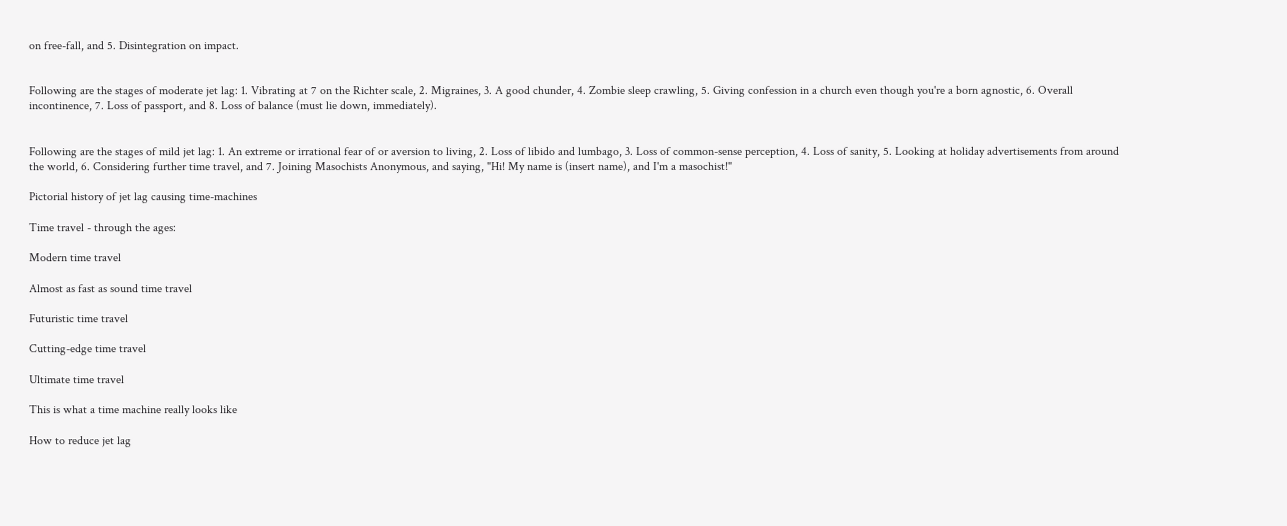on free-fall, and 5. Disintegration on impact.


Following are the stages of moderate jet lag: 1. Vibrating at 7 on the Richter scale, 2. Migraines, 3. A good chunder, 4. Zombie sleep crawling, 5. Giving confession in a church even though you're a born agnostic, 6. Overall incontinence, 7. Loss of passport, and 8. Loss of balance (must lie down, immediately).


Following are the stages of mild jet lag: 1. An extreme or irrational fear of or aversion to living, 2. Loss of libido and lumbago, 3. Loss of common-sense perception, 4. Loss of sanity, 5. Looking at holiday advertisements from around the world, 6. Considering further time travel, and 7. Joining Masochists Anonymous, and saying, "Hi! My name is (insert name), and I'm a masochist!"

Pictorial history of jet lag causing time-machines

Time travel - through the ages:

Modern time travel

Almost as fast as sound time travel

Futuristic time travel

Cutting-edge time travel

Ultimate time travel

This is what a time machine really looks like

How to reduce jet lag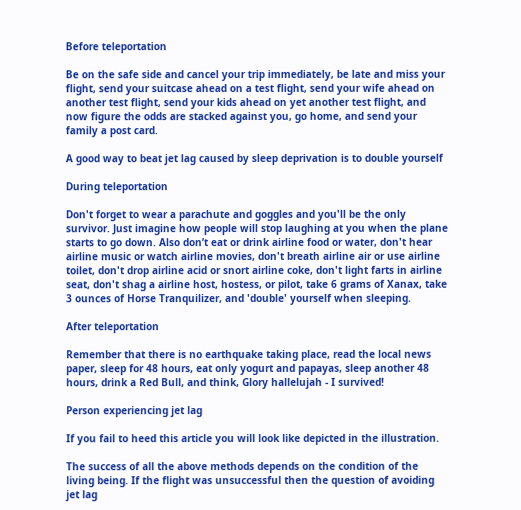Before teleportation

Be on the safe side and cancel your trip immediately, be late and miss your flight, send your suitcase ahead on a test flight, send your wife ahead on another test flight, send your kids ahead on yet another test flight, and now figure the odds are stacked against you, go home, and send your family a post card.

A good way to beat jet lag caused by sleep deprivation is to double yourself

During teleportation

Don't forget to wear a parachute and goggles and you'll be the only survivor. Just imagine how people will stop laughing at you when the plane starts to go down. Also don’t eat or drink airline food or water, don't hear airline music or watch airline movies, don't breath airline air or use airline toilet, don't drop airline acid or snort airline coke, don't light farts in airline seat, don't shag a airline host, hostess, or pilot, take 6 grams of Xanax, take 3 ounces of Horse Tranquilizer, and 'double' yourself when sleeping.

After teleportation

Remember that there is no earthquake taking place, read the local news paper, sleep for 48 hours, eat only yogurt and papayas, sleep another 48 hours, drink a Red Bull, and think, Glory hallelujah - I survived!

Person experiencing jet lag

If you fail to heed this article you will look like depicted in the illustration.

The success of all the above methods depends on the condition of the living being. If the flight was unsuccessful then the question of avoiding jet lag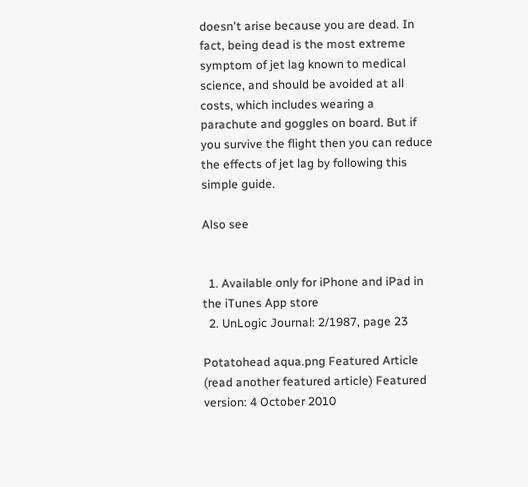doesn't arise because you are dead. In fact, being dead is the most extreme symptom of jet lag known to medical science, and should be avoided at all costs, which includes wearing a parachute and goggles on board. But if you survive the flight then you can reduce the effects of jet lag by following this simple guide.

Also see


  1. Available only for iPhone and iPad in the iTunes App store
  2. UnLogic Journal: 2/1987, page 23

Potatohead aqua.png Featured Article  (read another featured article) Featured version: 4 October 2010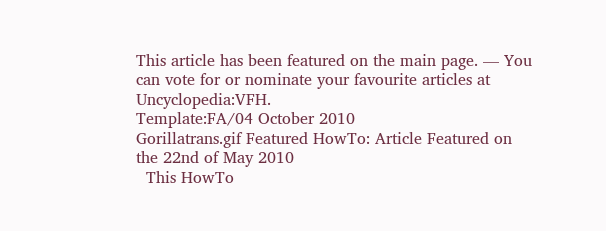This article has been featured on the main page. — You can vote for or nominate your favourite articles at Uncyclopedia:VFH.
Template:FA/04 October 2010
Gorillatrans.gif Featured HowTo: Article Featured on the 22nd of May 2010
  This HowTo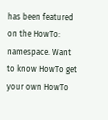has been featured on the HowTo: namespace. Want to know HowTo get your own HowTo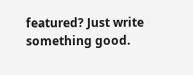featured? Just write something good.